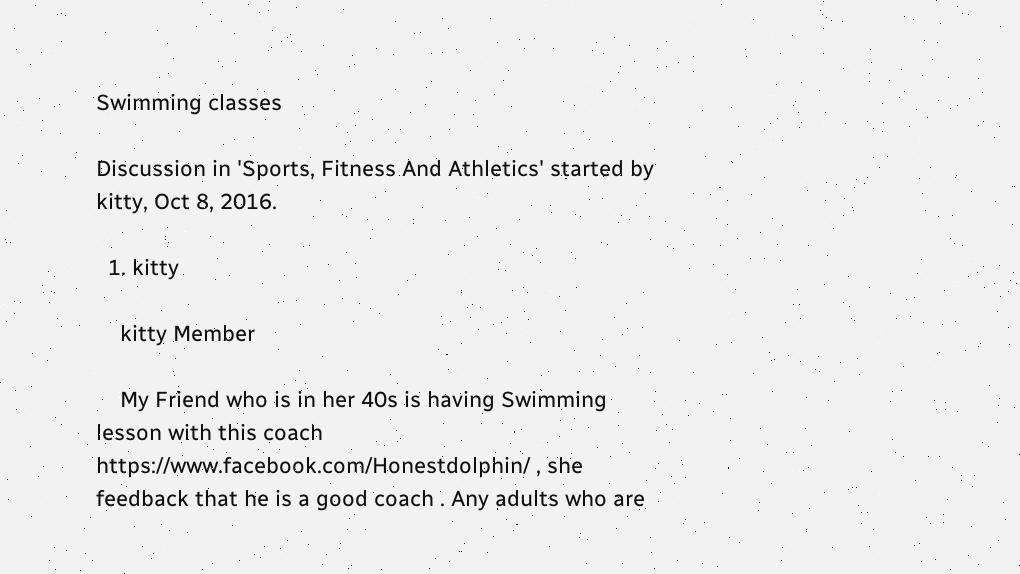Swimming classes

Discussion in 'Sports, Fitness And Athletics' started by kitty, Oct 8, 2016.

  1. kitty

    kitty Member

    My Friend who is in her 40s is having Swimming lesson with this coach https://www.facebook.com/Honestdolphin/ , she feedback that he is a good coach . Any adults who are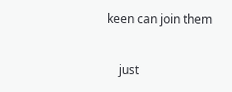keen can join them

    just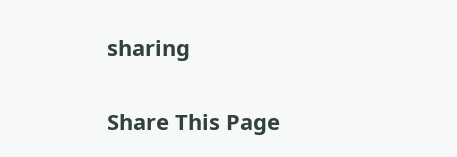sharing

Share This Page